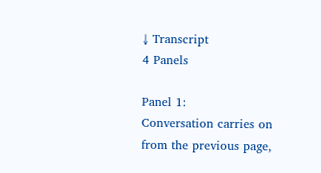↓ Transcript
4 Panels

Panel 1:
Conversation carries on from the previous page,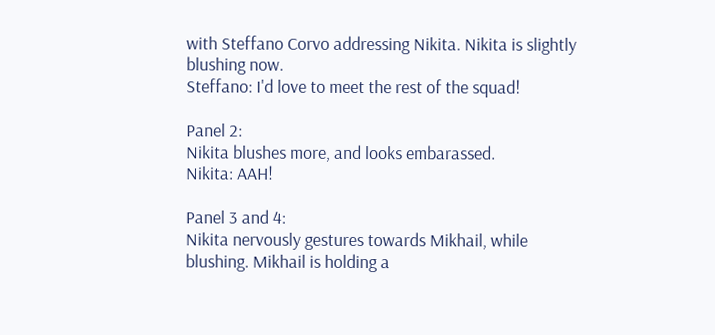with Steffano Corvo addressing Nikita. Nikita is slightly blushing now.
Steffano: I'd love to meet the rest of the squad!

Panel 2:
Nikita blushes more, and looks embarassed.
Nikita: AAH!

Panel 3 and 4:
Nikita nervously gestures towards Mikhail, while blushing. Mikhail is holding a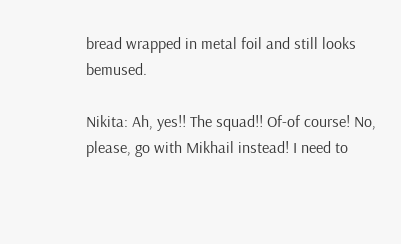bread wrapped in metal foil and still looks bemused.

Nikita: Ah, yes!! The squad!! Of-of course! No, please, go with Mikhail instead! I need to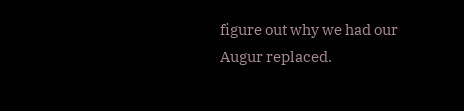figure out why we had our Augur replaced.